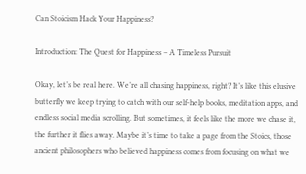Can Stoicism Hack Your Happiness?

Introduction: The Quest for Happiness – A Timeless Pursuit

Okay, let’s be real here. We’re all chasing happiness, right? It’s like this elusive butterfly we keep trying to catch with our self-help books, meditation apps, and endless social media scrolling. But sometimes, it feels like the more we chase it, the further it flies away. Maybe it’s time to take a page from the Stoics, those ancient philosophers who believed happiness comes from focusing on what we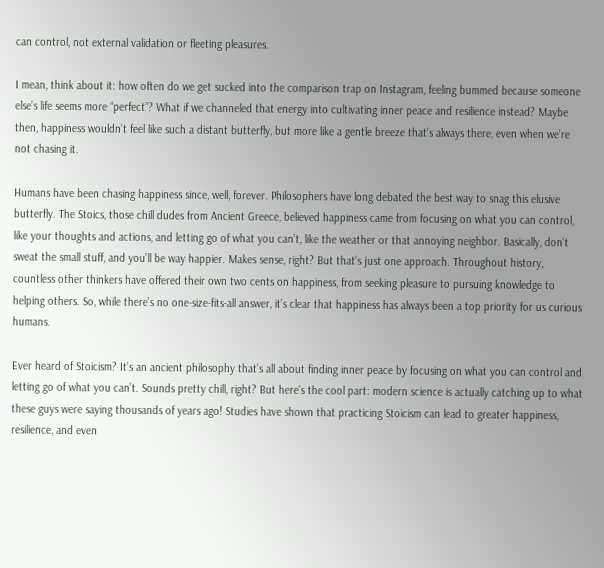can control, not external validation or fleeting pleasures.

I mean, think about it: how often do we get sucked into the comparison trap on Instagram, feeling bummed because someone else’s life seems more “perfect”? What if we channeled that energy into cultivating inner peace and resilience instead? Maybe then, happiness wouldn’t feel like such a distant butterfly, but more like a gentle breeze that’s always there, even when we’re not chasing it.

Humans have been chasing happiness since, well, forever. Philosophers have long debated the best way to snag this elusive butterfly. The Stoics, those chill dudes from Ancient Greece, believed happiness came from focusing on what you can control, like your thoughts and actions, and letting go of what you can’t, like the weather or that annoying neighbor. Basically, don’t sweat the small stuff, and you’ll be way happier. Makes sense, right? But that’s just one approach. Throughout history, countless other thinkers have offered their own two cents on happiness, from seeking pleasure to pursuing knowledge to helping others. So, while there’s no one-size-fits-all answer, it’s clear that happiness has always been a top priority for us curious humans.

Ever heard of Stoicism? It’s an ancient philosophy that’s all about finding inner peace by focusing on what you can control and letting go of what you can’t. Sounds pretty chill, right? But here’s the cool part: modern science is actually catching up to what these guys were saying thousands of years ago! Studies have shown that practicing Stoicism can lead to greater happiness, resilience, and even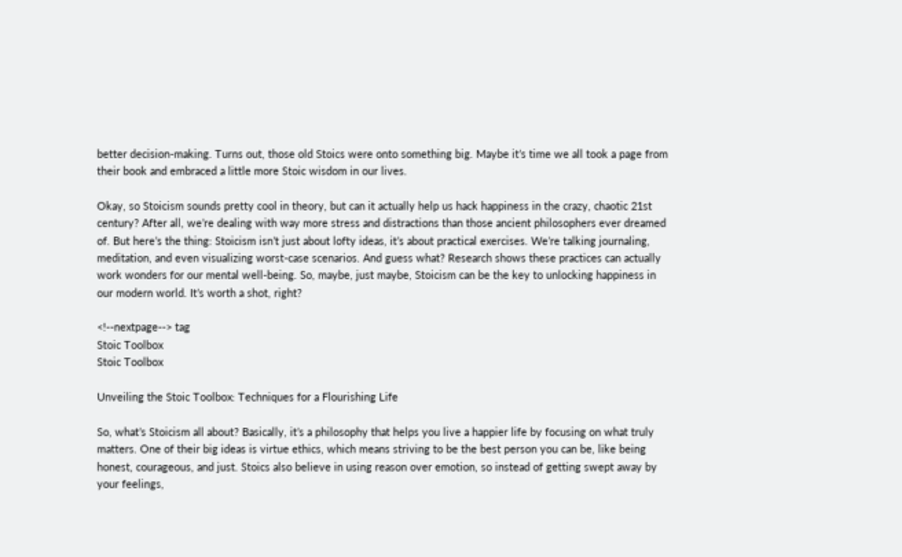better decision-making. Turns out, those old Stoics were onto something big. Maybe it’s time we all took a page from their book and embraced a little more Stoic wisdom in our lives.

Okay, so Stoicism sounds pretty cool in theory, but can it actually help us hack happiness in the crazy, chaotic 21st century? After all, we’re dealing with way more stress and distractions than those ancient philosophers ever dreamed of. But here’s the thing: Stoicism isn’t just about lofty ideas, it’s about practical exercises. We’re talking journaling, meditation, and even visualizing worst-case scenarios. And guess what? Research shows these practices can actually work wonders for our mental well-being. So, maybe, just maybe, Stoicism can be the key to unlocking happiness in our modern world. It’s worth a shot, right?

<!--nextpage--> tag
Stoic Toolbox
Stoic Toolbox

Unveiling the Stoic Toolbox: Techniques for a Flourishing Life

So, what’s Stoicism all about? Basically, it’s a philosophy that helps you live a happier life by focusing on what truly matters. One of their big ideas is virtue ethics, which means striving to be the best person you can be, like being honest, courageous, and just. Stoics also believe in using reason over emotion, so instead of getting swept away by your feelings,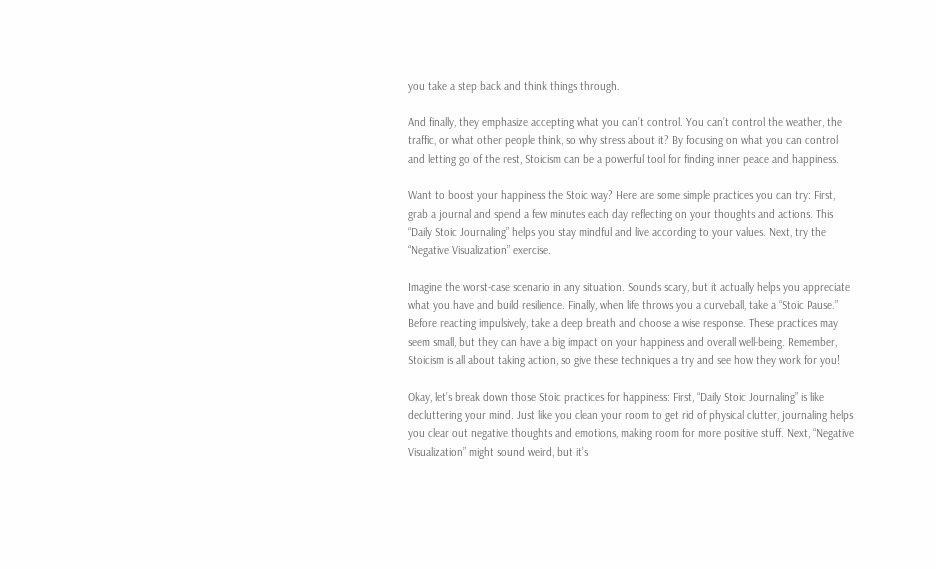you take a step back and think things through.

And finally, they emphasize accepting what you can’t control. You can’t control the weather, the traffic, or what other people think, so why stress about it? By focusing on what you can control and letting go of the rest, Stoicism can be a powerful tool for finding inner peace and happiness.

Want to boost your happiness the Stoic way? Here are some simple practices you can try: First, grab a journal and spend a few minutes each day reflecting on your thoughts and actions. This “Daily Stoic Journaling” helps you stay mindful and live according to your values. Next, try the “Negative Visualization” exercise.

Imagine the worst-case scenario in any situation. Sounds scary, but it actually helps you appreciate what you have and build resilience. Finally, when life throws you a curveball, take a “Stoic Pause.” Before reacting impulsively, take a deep breath and choose a wise response. These practices may seem small, but they can have a big impact on your happiness and overall well-being. Remember, Stoicism is all about taking action, so give these techniques a try and see how they work for you!

Okay, let’s break down those Stoic practices for happiness: First, “Daily Stoic Journaling” is like decluttering your mind. Just like you clean your room to get rid of physical clutter, journaling helps you clear out negative thoughts and emotions, making room for more positive stuff. Next, “Negative Visualization” might sound weird, but it’s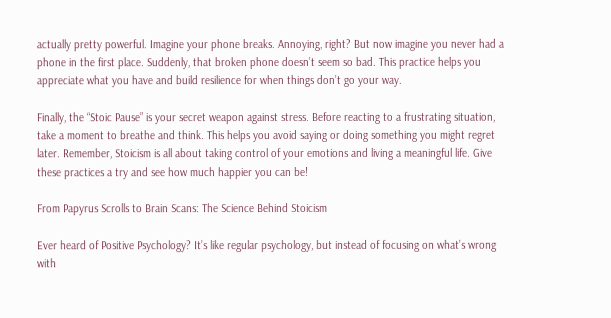actually pretty powerful. Imagine your phone breaks. Annoying, right? But now imagine you never had a phone in the first place. Suddenly, that broken phone doesn’t seem so bad. This practice helps you appreciate what you have and build resilience for when things don’t go your way.

Finally, the “Stoic Pause” is your secret weapon against stress. Before reacting to a frustrating situation, take a moment to breathe and think. This helps you avoid saying or doing something you might regret later. Remember, Stoicism is all about taking control of your emotions and living a meaningful life. Give these practices a try and see how much happier you can be!

From Papyrus Scrolls to Brain Scans: The Science Behind Stoicism

Ever heard of Positive Psychology? It’s like regular psychology, but instead of focusing on what’s wrong with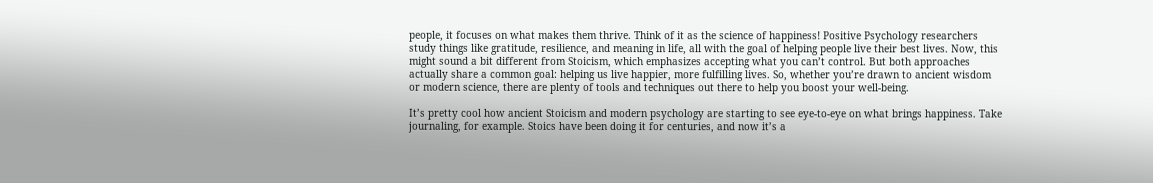people, it focuses on what makes them thrive. Think of it as the science of happiness! Positive Psychology researchers study things like gratitude, resilience, and meaning in life, all with the goal of helping people live their best lives. Now, this might sound a bit different from Stoicism, which emphasizes accepting what you can’t control. But both approaches actually share a common goal: helping us live happier, more fulfilling lives. So, whether you’re drawn to ancient wisdom or modern science, there are plenty of tools and techniques out there to help you boost your well-being.

It’s pretty cool how ancient Stoicism and modern psychology are starting to see eye-to-eye on what brings happiness. Take journaling, for example. Stoics have been doing it for centuries, and now it’s a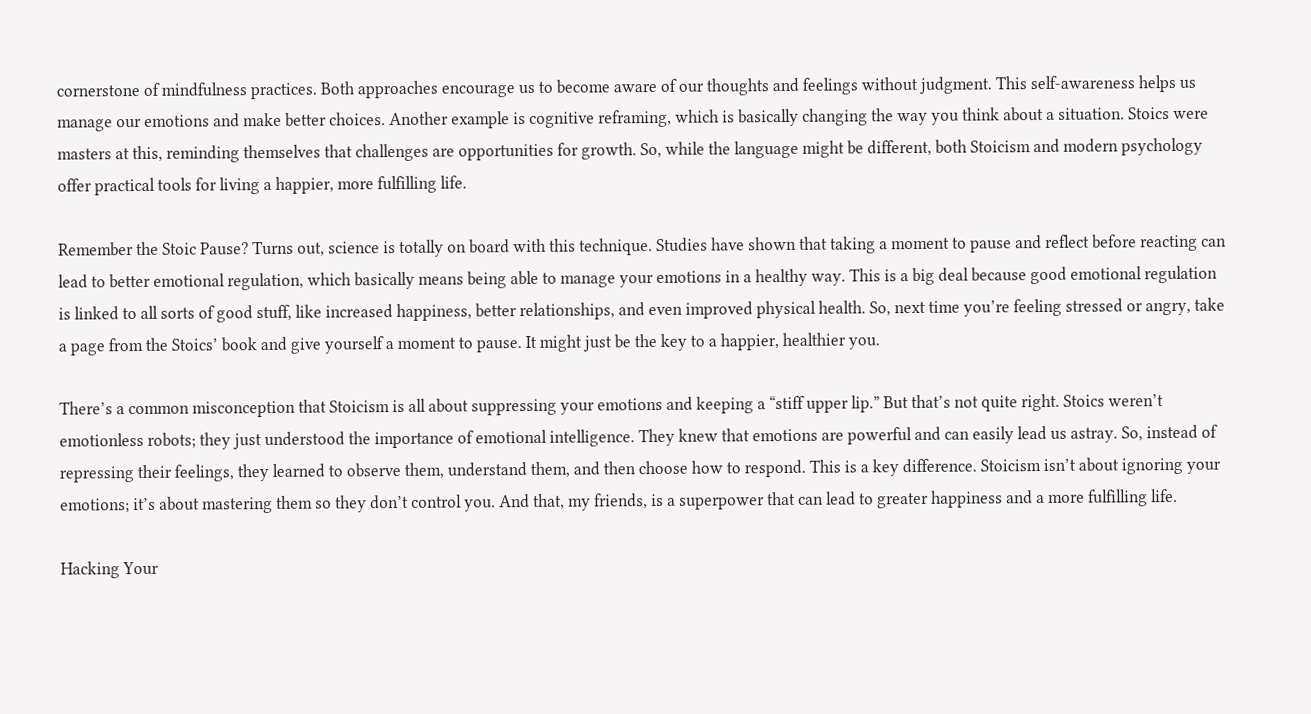cornerstone of mindfulness practices. Both approaches encourage us to become aware of our thoughts and feelings without judgment. This self-awareness helps us manage our emotions and make better choices. Another example is cognitive reframing, which is basically changing the way you think about a situation. Stoics were masters at this, reminding themselves that challenges are opportunities for growth. So, while the language might be different, both Stoicism and modern psychology offer practical tools for living a happier, more fulfilling life.

Remember the Stoic Pause? Turns out, science is totally on board with this technique. Studies have shown that taking a moment to pause and reflect before reacting can lead to better emotional regulation, which basically means being able to manage your emotions in a healthy way. This is a big deal because good emotional regulation is linked to all sorts of good stuff, like increased happiness, better relationships, and even improved physical health. So, next time you’re feeling stressed or angry, take a page from the Stoics’ book and give yourself a moment to pause. It might just be the key to a happier, healthier you.

There’s a common misconception that Stoicism is all about suppressing your emotions and keeping a “stiff upper lip.” But that’s not quite right. Stoics weren’t emotionless robots; they just understood the importance of emotional intelligence. They knew that emotions are powerful and can easily lead us astray. So, instead of repressing their feelings, they learned to observe them, understand them, and then choose how to respond. This is a key difference. Stoicism isn’t about ignoring your emotions; it’s about mastering them so they don’t control you. And that, my friends, is a superpower that can lead to greater happiness and a more fulfilling life.

Hacking Your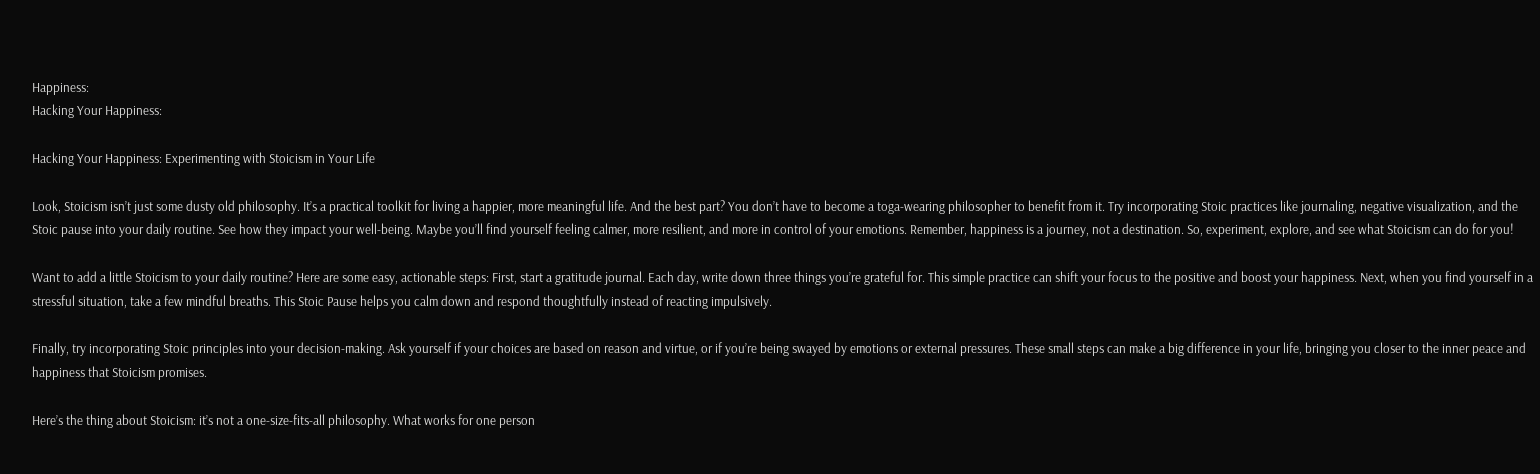Happiness:
Hacking Your Happiness:

Hacking Your Happiness: Experimenting with Stoicism in Your Life

Look, Stoicism isn’t just some dusty old philosophy. It’s a practical toolkit for living a happier, more meaningful life. And the best part? You don’t have to become a toga-wearing philosopher to benefit from it. Try incorporating Stoic practices like journaling, negative visualization, and the Stoic pause into your daily routine. See how they impact your well-being. Maybe you’ll find yourself feeling calmer, more resilient, and more in control of your emotions. Remember, happiness is a journey, not a destination. So, experiment, explore, and see what Stoicism can do for you!

Want to add a little Stoicism to your daily routine? Here are some easy, actionable steps: First, start a gratitude journal. Each day, write down three things you’re grateful for. This simple practice can shift your focus to the positive and boost your happiness. Next, when you find yourself in a stressful situation, take a few mindful breaths. This Stoic Pause helps you calm down and respond thoughtfully instead of reacting impulsively.

Finally, try incorporating Stoic principles into your decision-making. Ask yourself if your choices are based on reason and virtue, or if you’re being swayed by emotions or external pressures. These small steps can make a big difference in your life, bringing you closer to the inner peace and happiness that Stoicism promises.

Here’s the thing about Stoicism: it’s not a one-size-fits-all philosophy. What works for one person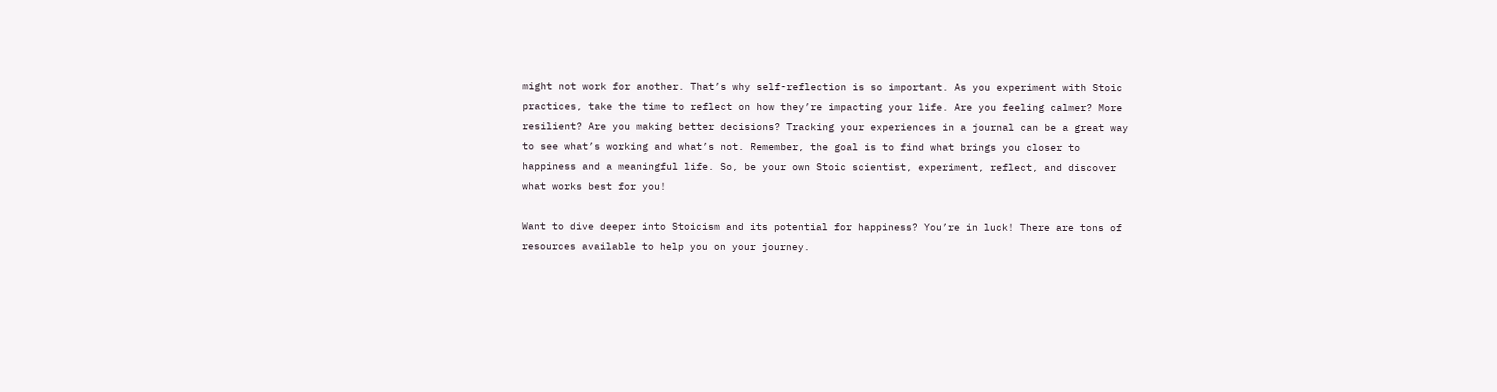might not work for another. That’s why self-reflection is so important. As you experiment with Stoic practices, take the time to reflect on how they’re impacting your life. Are you feeling calmer? More resilient? Are you making better decisions? Tracking your experiences in a journal can be a great way to see what’s working and what’s not. Remember, the goal is to find what brings you closer to happiness and a meaningful life. So, be your own Stoic scientist, experiment, reflect, and discover what works best for you!

Want to dive deeper into Stoicism and its potential for happiness? You’re in luck! There are tons of resources available to help you on your journey.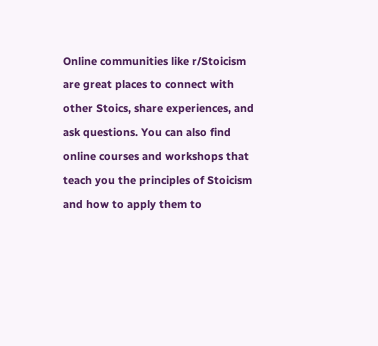Online communities like r/Stoicism are great places to connect with other Stoics, share experiences, and ask questions. You can also find online courses and workshops that teach you the principles of Stoicism and how to apply them to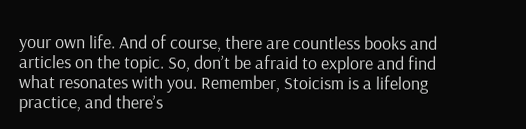your own life. And of course, there are countless books and articles on the topic. So, don’t be afraid to explore and find what resonates with you. Remember, Stoicism is a lifelong practice, and there’s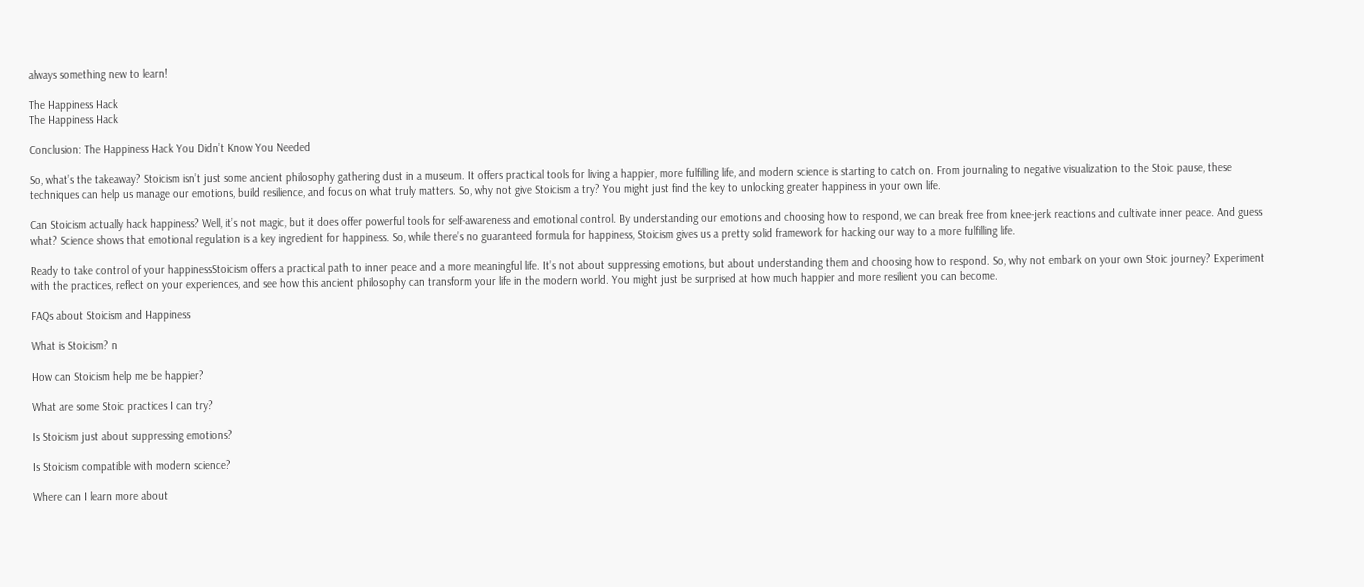always something new to learn!

The Happiness Hack
The Happiness Hack

Conclusion: The Happiness Hack You Didn’t Know You Needed

So, what’s the takeaway? Stoicism isn’t just some ancient philosophy gathering dust in a museum. It offers practical tools for living a happier, more fulfilling life, and modern science is starting to catch on. From journaling to negative visualization to the Stoic pause, these techniques can help us manage our emotions, build resilience, and focus on what truly matters. So, why not give Stoicism a try? You might just find the key to unlocking greater happiness in your own life.

Can Stoicism actually hack happiness? Well, it’s not magic, but it does offer powerful tools for self-awareness and emotional control. By understanding our emotions and choosing how to respond, we can break free from knee-jerk reactions and cultivate inner peace. And guess what? Science shows that emotional regulation is a key ingredient for happiness. So, while there’s no guaranteed formula for happiness, Stoicism gives us a pretty solid framework for hacking our way to a more fulfilling life.

Ready to take control of your happinessStoicism offers a practical path to inner peace and a more meaningful life. It’s not about suppressing emotions, but about understanding them and choosing how to respond. So, why not embark on your own Stoic journey? Experiment with the practices, reflect on your experiences, and see how this ancient philosophy can transform your life in the modern world. You might just be surprised at how much happier and more resilient you can become.

FAQs about Stoicism and Happiness

What is Stoicism? n

How can Stoicism help me be happier?

What are some Stoic practices I can try?

Is Stoicism just about suppressing emotions?

Is Stoicism compatible with modern science?

Where can I learn more about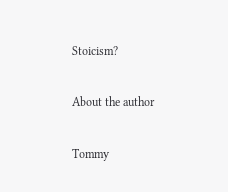Stoicism?

About the author

Tommy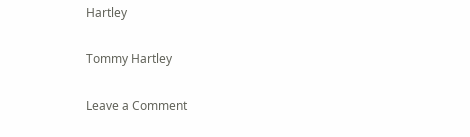Hartley

Tommy Hartley

Leave a Comment